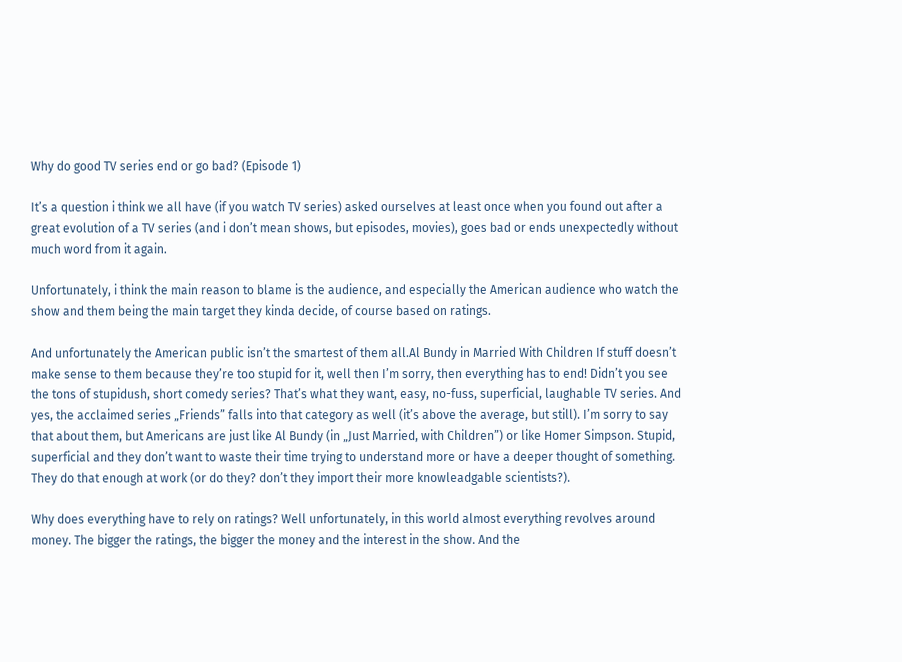Why do good TV series end or go bad? (Episode 1)

It’s a question i think we all have (if you watch TV series) asked ourselves at least once when you found out after a great evolution of a TV series (and i don’t mean shows, but episodes, movies), goes bad or ends unexpectedly without much word from it again.

Unfortunately, i think the main reason to blame is the audience, and especially the American audience who watch the show and them being the main target they kinda decide, of course based on ratings.

And unfortunately the American public isn’t the smartest of them all.Al Bundy in Married With Children If stuff doesn’t make sense to them because they’re too stupid for it, well then I’m sorry, then everything has to end! Didn’t you see the tons of stupidush, short comedy series? That’s what they want, easy, no-fuss, superficial, laughable TV series. And yes, the acclaimed series „Friends” falls into that category as well (it’s above the average, but still). I’m sorry to say that about them, but Americans are just like Al Bundy (in „Just Married, with Children”) or like Homer Simpson. Stupid, superficial and they don’t want to waste their time trying to understand more or have a deeper thought of something. They do that enough at work (or do they? don’t they import their more knowleadgable scientists?).

Why does everything have to rely on ratings? Well unfortunately, in this world almost everything revolves around money. The bigger the ratings, the bigger the money and the interest in the show. And the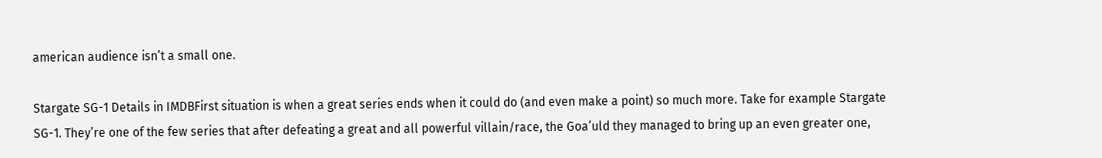american audience isn’t a small one.

Stargate SG-1 Details in IMDBFirst situation is when a great series ends when it could do (and even make a point) so much more. Take for example Stargate SG-1. They’re one of the few series that after defeating a great and all powerful villain/race, the Goa’uld they managed to bring up an even greater one,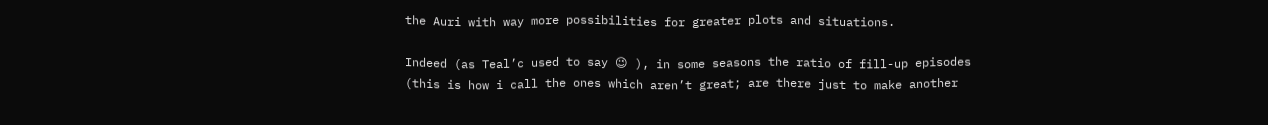the Auri with way more possibilities for greater plots and situations.

Indeed (as Teal’c used to say 😉 ), in some seasons the ratio of fill-up episodes (this is how i call the ones which aren’t great; are there just to make another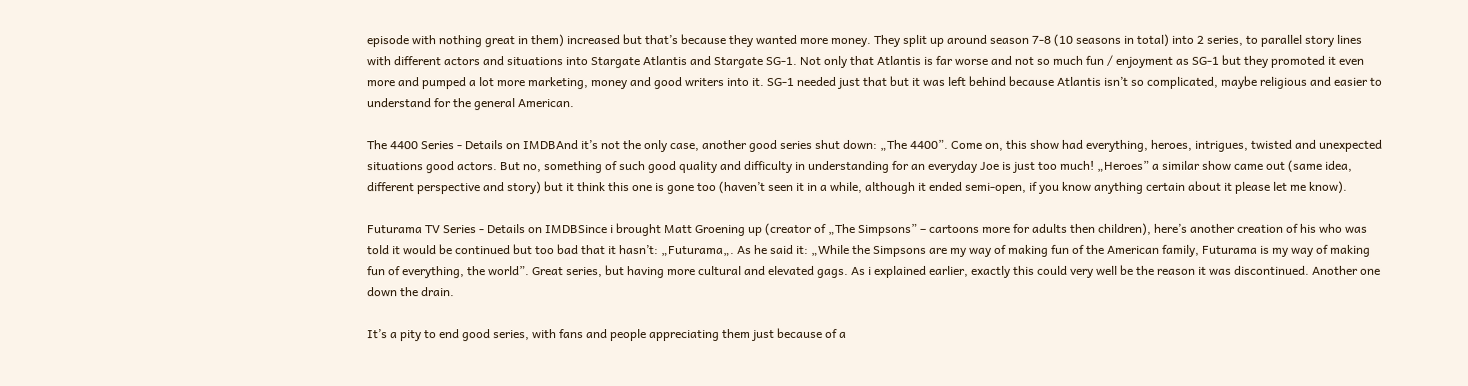episode with nothing great in them) increased but that’s because they wanted more money. They split up around season 7-8 (10 seasons in total) into 2 series, to parallel story lines with different actors and situations into Stargate Atlantis and Stargate SG-1. Not only that Atlantis is far worse and not so much fun / enjoyment as SG-1 but they promoted it even more and pumped a lot more marketing, money and good writers into it. SG-1 needed just that but it was left behind because Atlantis isn’t so complicated, maybe religious and easier to understand for the general American.

The 4400 Series - Details on IMDBAnd it’s not the only case, another good series shut down: „The 4400”. Come on, this show had everything, heroes, intrigues, twisted and unexpected situations good actors. But no, something of such good quality and difficulty in understanding for an everyday Joe is just too much! „Heroes” a similar show came out (same idea, different perspective and story) but it think this one is gone too (haven’t seen it in a while, although it ended semi-open, if you know anything certain about it please let me know).

Futurama TV Series - Details on IMDBSince i brought Matt Groening up (creator of „The Simpsons” – cartoons more for adults then children), here’s another creation of his who was told it would be continued but too bad that it hasn’t: „Futurama„. As he said it: „While the Simpsons are my way of making fun of the American family, Futurama is my way of making fun of everything, the world”. Great series, but having more cultural and elevated gags. As i explained earlier, exactly this could very well be the reason it was discontinued. Another one down the drain.

It’s a pity to end good series, with fans and people appreciating them just because of a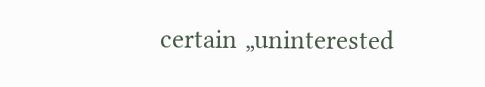certain „uninterested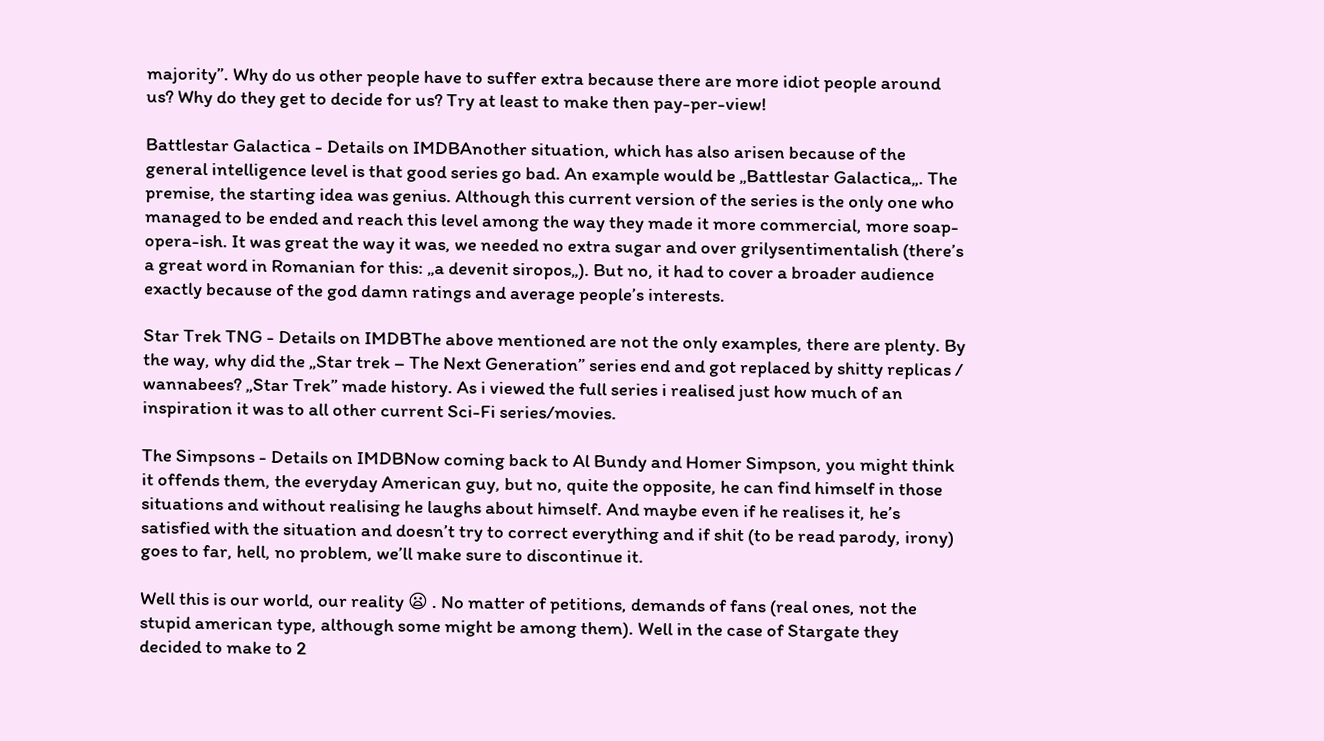majority”. Why do us other people have to suffer extra because there are more idiot people around us? Why do they get to decide for us? Try at least to make then pay-per-view!

Battlestar Galactica - Details on IMDBAnother situation, which has also arisen because of the general intelligence level is that good series go bad. An example would be „Battlestar Galactica„. The premise, the starting idea was genius. Although this current version of the series is the only one who managed to be ended and reach this level among the way they made it more commercial, more soap-opera-ish. It was great the way it was, we needed no extra sugar and over grilysentimentalish (there’s a great word in Romanian for this: „a devenit siropos„). But no, it had to cover a broader audience exactly because of the god damn ratings and average people’s interests.

Star Trek TNG - Details on IMDBThe above mentioned are not the only examples, there are plenty. By the way, why did the „Star trek – The Next Generation” series end and got replaced by shitty replicas / wannabees? „Star Trek” made history. As i viewed the full series i realised just how much of an inspiration it was to all other current Sci-Fi series/movies.

The Simpsons - Details on IMDBNow coming back to Al Bundy and Homer Simpson, you might think it offends them, the everyday American guy, but no, quite the opposite, he can find himself in those situations and without realising he laughs about himself. And maybe even if he realises it, he’s satisfied with the situation and doesn’t try to correct everything and if shit (to be read parody, irony) goes to far, hell, no problem, we’ll make sure to discontinue it.

Well this is our world, our reality 😦 . No matter of petitions, demands of fans (real ones, not the stupid american type, although some might be among them). Well in the case of Stargate they decided to make to 2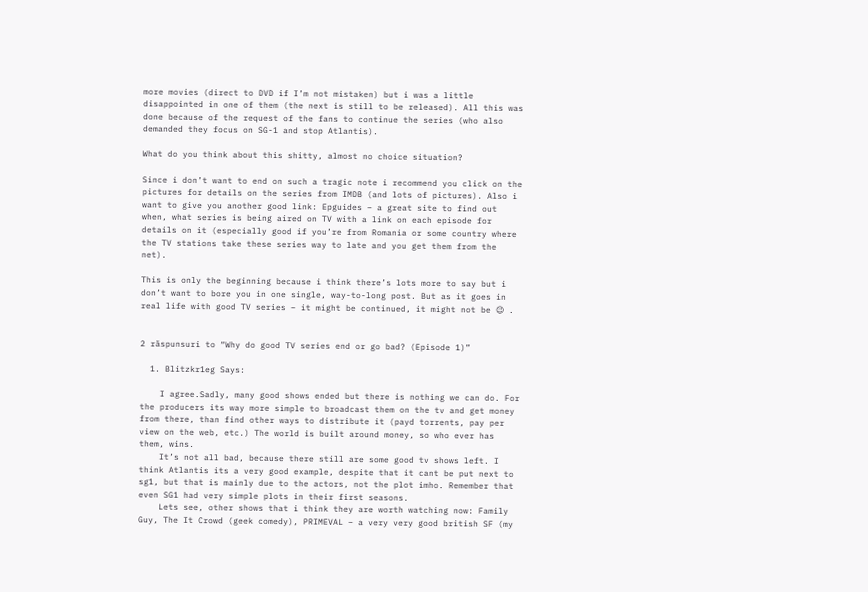more movies (direct to DVD if I’m not mistaken) but i was a little disappointed in one of them (the next is still to be released). All this was done because of the request of the fans to continue the series (who also demanded they focus on SG-1 and stop Atlantis).

What do you think about this shitty, almost no choice situation?

Since i don’t want to end on such a tragic note i recommend you click on the pictures for details on the series from IMDB (and lots of pictures). Also i want to give you another good link: Epguides – a great site to find out when, what series is being aired on TV with a link on each episode for details on it (especially good if you’re from Romania or some country where the TV stations take these series way to late and you get them from the net).

This is only the beginning because i think there’s lots more to say but i don’t want to bore you in one single, way-to-long post. But as it goes in real life with good TV series – it might be continued, it might not be 😉 .


2 răspunsuri to “Why do good TV series end or go bad? (Episode 1)”

  1. Blitzkr1eg Says:

    I agree.Sadly, many good shows ended but there is nothing we can do. For the producers its way more simple to broadcast them on the tv and get money from there, than find other ways to distribute it (payd torrents, pay per view on the web, etc.) The world is built around money, so who ever has them, wins.
    It’s not all bad, because there still are some good tv shows left. I think Atlantis its a very good example, despite that it cant be put next to sg1, but that is mainly due to the actors, not the plot imho. Remember that even SG1 had very simple plots in their first seasons.
    Lets see, other shows that i think they are worth watching now: Family Guy, The It Crowd (geek comedy), PRIMEVAL – a very very good british SF (my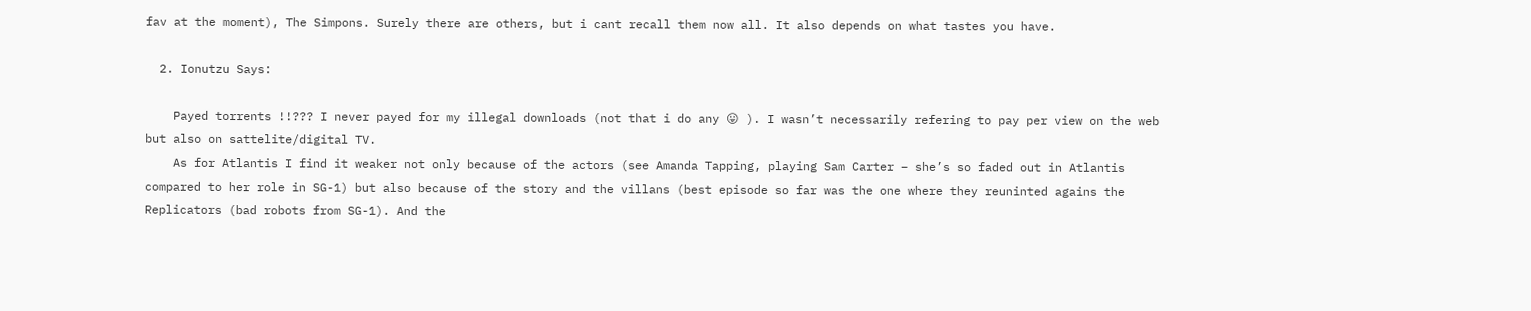fav at the moment), The Simpons. Surely there are others, but i cant recall them now all. It also depends on what tastes you have.

  2. Ionutzu Says:

    Payed torrents !!??? I never payed for my illegal downloads (not that i do any 😛 ). I wasn’t necessarily refering to pay per view on the web but also on sattelite/digital TV.
    As for Atlantis I find it weaker not only because of the actors (see Amanda Tapping, playing Sam Carter – she’s so faded out in Atlantis compared to her role in SG-1) but also because of the story and the villans (best episode so far was the one where they reuninted agains the Replicators (bad robots from SG-1). And the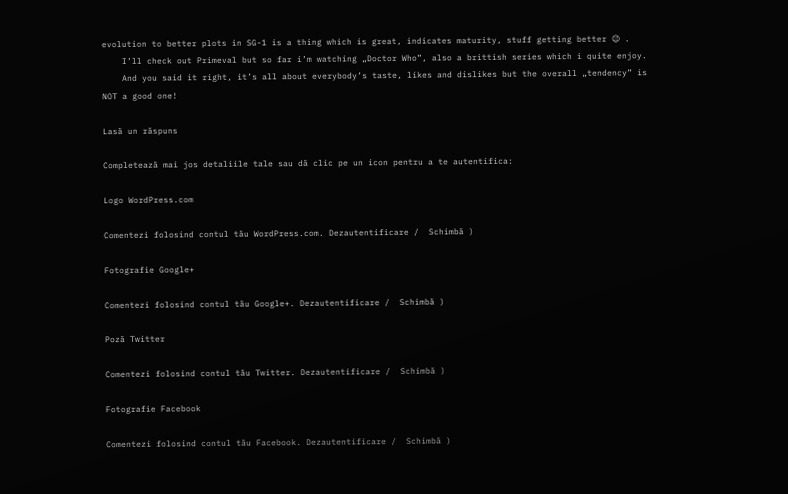evolution to better plots in SG-1 is a thing which is great, indicates maturity, stuff getting better 😉 .
    I’ll check out Primeval but so far i’m watching „Doctor Who”, also a brittish series which i quite enjoy.
    And you said it right, it’s all about everybody’s taste, likes and dislikes but the overall „tendency” is NOT a good one!

Lasă un răspuns

Completează mai jos detaliile tale sau dă clic pe un icon pentru a te autentifica:

Logo WordPress.com

Comentezi folosind contul tău WordPress.com. Dezautentificare /  Schimbă )

Fotografie Google+

Comentezi folosind contul tău Google+. Dezautentificare /  Schimbă )

Poză Twitter

Comentezi folosind contul tău Twitter. Dezautentificare /  Schimbă )

Fotografie Facebook

Comentezi folosind contul tău Facebook. Dezautentificare /  Schimbă )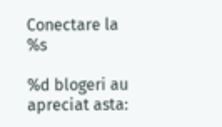Conectare la %s

%d blogeri au apreciat asta: